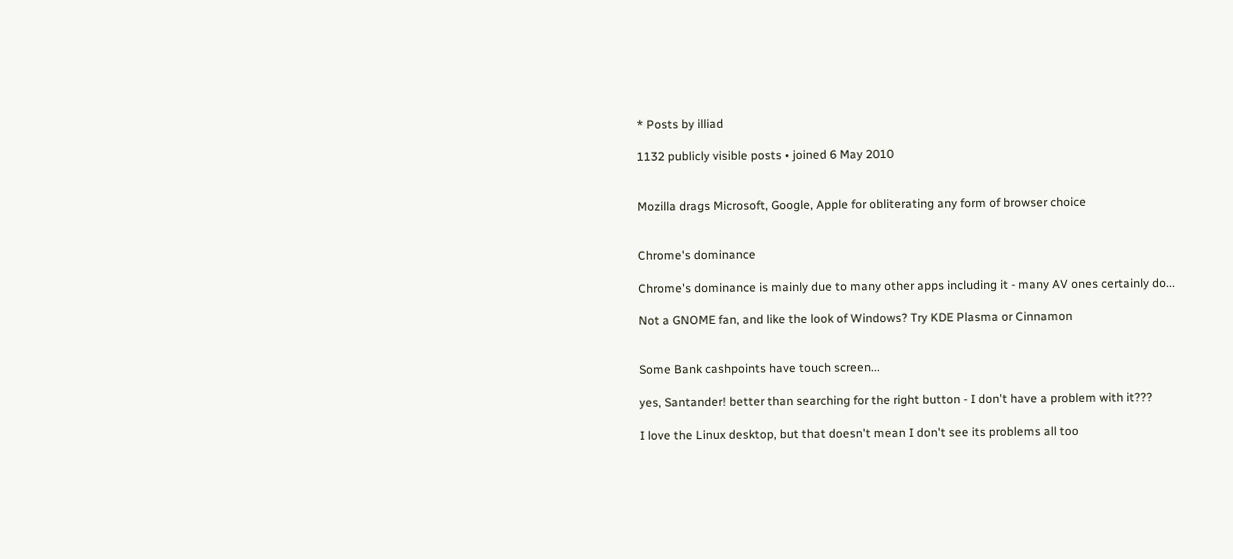* Posts by illiad

1132 publicly visible posts • joined 6 May 2010


Mozilla drags Microsoft, Google, Apple for obliterating any form of browser choice


Chrome's dominance

Chrome's dominance is mainly due to many other apps including it - many AV ones certainly do...

Not a GNOME fan, and like the look of Windows? Try KDE Plasma or Cinnamon


Some Bank cashpoints have touch screen...

yes, Santander! better than searching for the right button - I don't have a problem with it???

I love the Linux desktop, but that doesn't mean I don't see its problems all too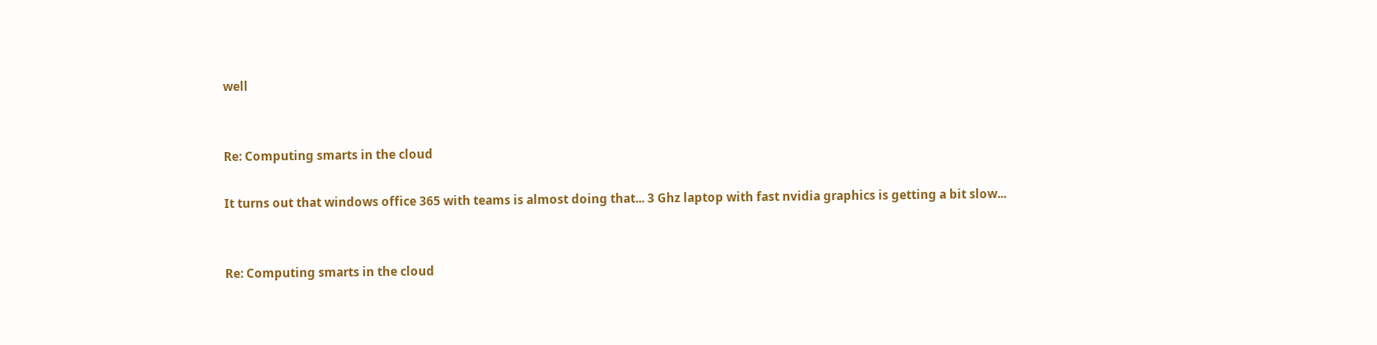well


Re: Computing smarts in the cloud

It turns out that windows office 365 with teams is almost doing that... 3 Ghz laptop with fast nvidia graphics is getting a bit slow...


Re: Computing smarts in the cloud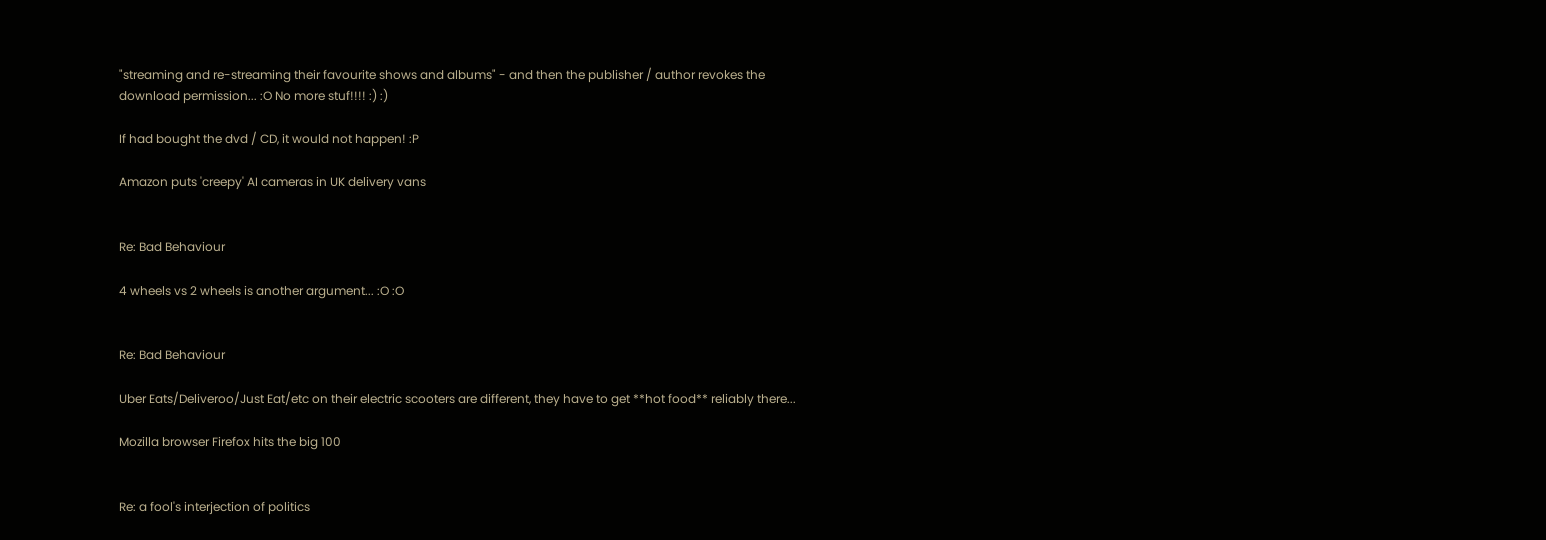"streaming and re-streaming their favourite shows and albums" - and then the publisher / author revokes the download permission... :O No more stuf!!!! :) :)

If had bought the dvd / CD, it would not happen! :P

Amazon puts 'creepy' AI cameras in UK delivery vans


Re: Bad Behaviour

4 wheels vs 2 wheels is another argument... :O :O


Re: Bad Behaviour

Uber Eats/Deliveroo/Just Eat/etc on their electric scooters are different, they have to get **hot food** reliably there...

Mozilla browser Firefox hits the big 100


Re: a fool's interjection of politics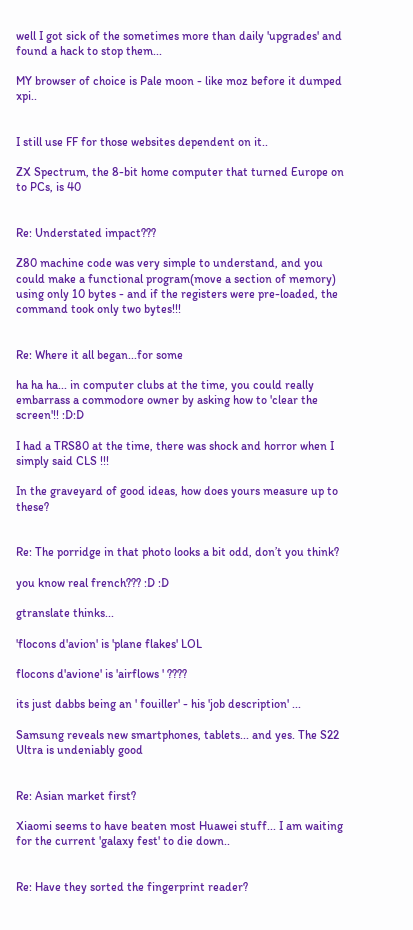well I got sick of the sometimes more than daily 'upgrades' and found a hack to stop them...

MY browser of choice is Pale moon - like moz before it dumped xpi..


I still use FF for those websites dependent on it..

ZX Spectrum, the 8-bit home computer that turned Europe on to PCs, is 40


Re: Understated impact???

Z80 machine code was very simple to understand, and you could make a functional program(move a section of memory) using only 10 bytes - and if the registers were pre-loaded, the command took only two bytes!!!


Re: Where it all began...for some

ha ha ha... in computer clubs at the time, you could really embarrass a commodore owner by asking how to 'clear the screen'!! :D:D

I had a TRS80 at the time, there was shock and horror when I simply said CLS !!!

In the graveyard of good ideas, how does yours measure up to these?


Re: The porridge in that photo looks a bit odd, don’t you think?

you know real french??? :D :D

gtranslate thinks...

'flocons d'avion' is 'plane flakes' LOL

flocons d'avione' is 'airflows ' ????

its just dabbs being an ' fouiller' - his 'job description' ...

Samsung reveals new smartphones, tablets... and yes. The S22 Ultra is undeniably good


Re: Asian market first?

Xiaomi seems to have beaten most Huawei stuff... I am waiting for the current 'galaxy fest' to die down..


Re: Have they sorted the fingerprint reader?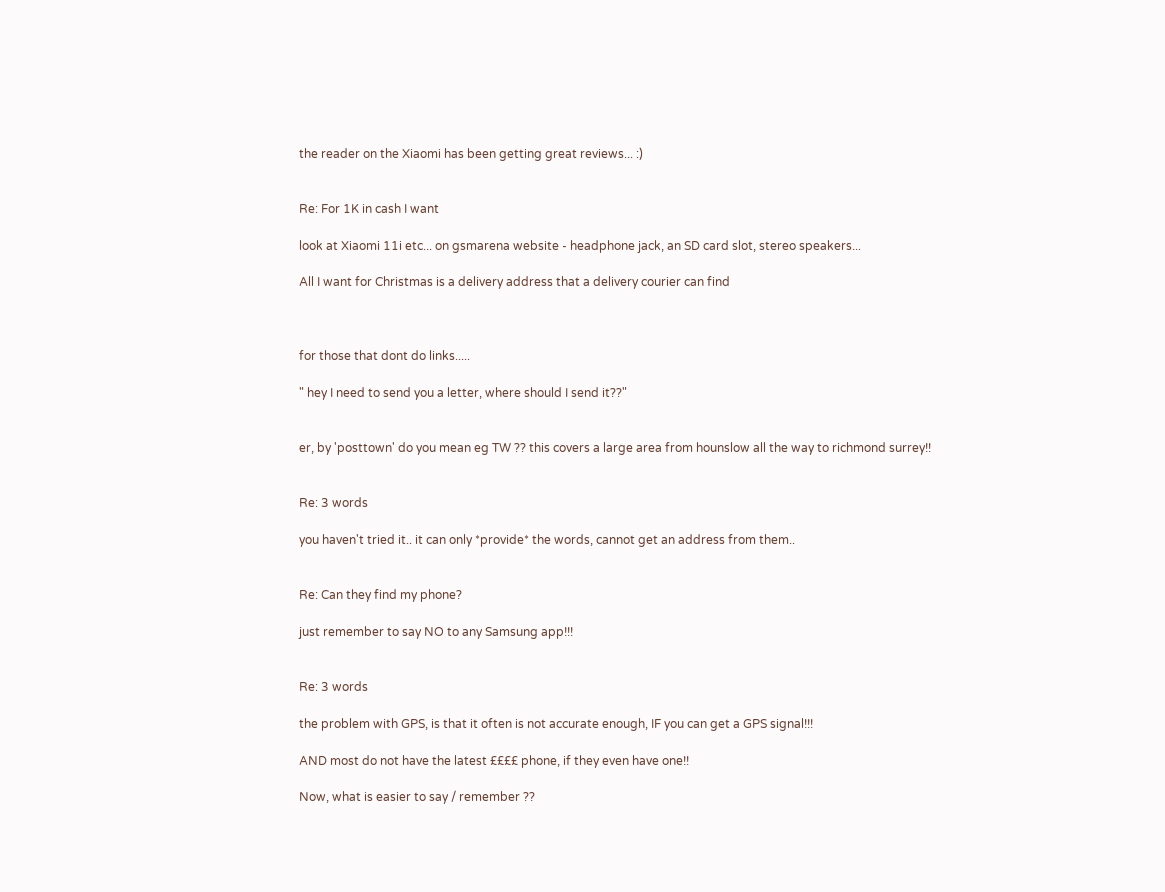the reader on the Xiaomi has been getting great reviews... :)


Re: For 1K in cash I want

look at Xiaomi 11i etc... on gsmarena website - headphone jack, an SD card slot, stereo speakers...

All I want for Christmas is a delivery address that a delivery courier can find



for those that dont do links.....

" hey I need to send you a letter, where should I send it??"


er, by 'posttown' do you mean eg TW ?? this covers a large area from hounslow all the way to richmond surrey!!


Re: 3 words

you haven't tried it.. it can only *provide* the words, cannot get an address from them..


Re: Can they find my phone?

just remember to say NO to any Samsung app!!!


Re: 3 words

the problem with GPS, is that it often is not accurate enough, IF you can get a GPS signal!!!

AND most do not have the latest ££££ phone, if they even have one!!

Now, what is easier to say / remember ??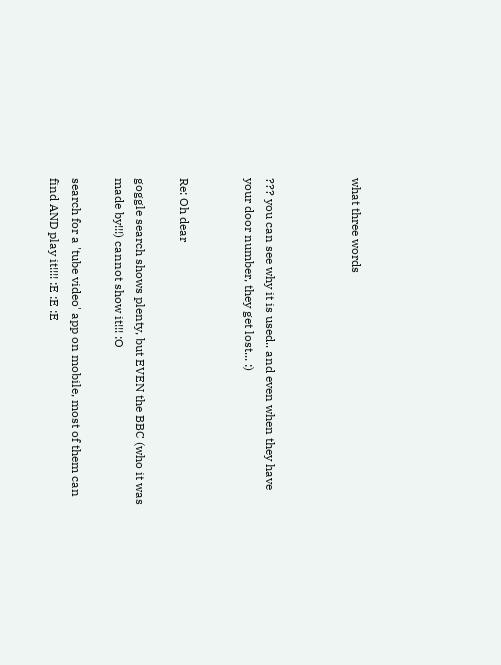what three words



??? you can see why it is used.. and even when they have your door number, they get lost... :)


Re: Oh dear

goggle search shows plenty, but EVEN the BBC (who it was made by!!!) cannot show it!!! :O

search for a 'tube video' app on mobile, most of them can find AND play it!!!! :E :E :E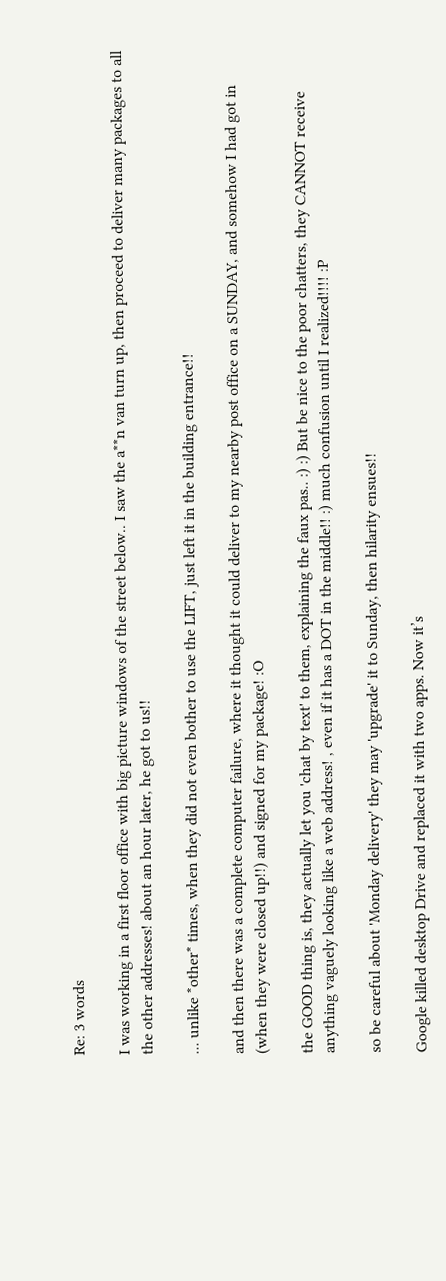Re: 3 words

I was working in a first floor office with big picture windows of the street below.. I saw the a**n van turn up, then proceed to deliver many packages to all the other addresses! about an hour later, he got to us!!

... unlike *other* times, when they did not even bother to use the LIFT, just left it in the building entrance!!

and then there was a complete computer failure, where it thought it could deliver to my nearby post office on a SUNDAY, and somehow I had got in (when they were closed up!!) and signed for my package! :O

the GOOD thing is, they actually let you 'chat by text' to them, explaining the faux pas.. :) :) But be nice to the poor chatters, they CANNOT receive anything vaguely looking like a web address! , even if it has a DOT in the middle!! :) much confusion until I realized!!!! :P

so be careful about 'Monday delivery' they may 'upgrade' it to Sunday, then hilarity ensues!!

Google killed desktop Drive and replaced it with two apps. Now it’s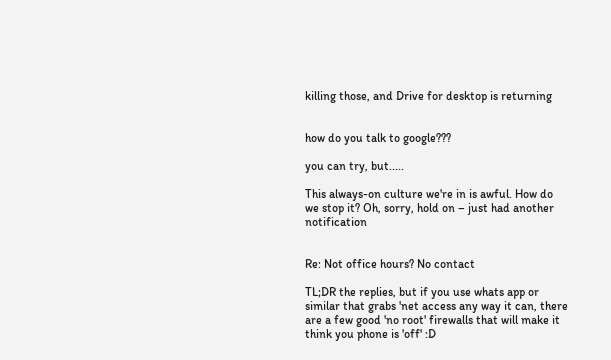killing those, and Drive for desktop is returning


how do you talk to google???

you can try, but.....

This always-on culture we're in is awful. How do we stop it? Oh, sorry, hold on – just had another notification


Re: Not office hours? No contact

TL;DR the replies, but if you use whats app or similar that grabs 'net access any way it can, there are a few good 'no root' firewalls that will make it think you phone is 'off' :D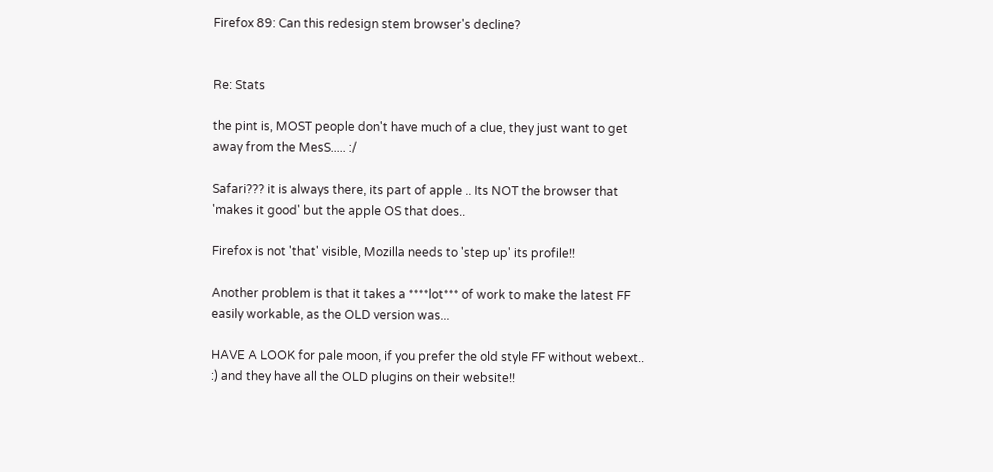Firefox 89: Can this redesign stem browser's decline?


Re: Stats

the pint is, MOST people don't have much of a clue, they just want to get away from the MesS..... :/

Safari??? it is always there, its part of apple .. Its NOT the browser that 'makes it good' but the apple OS that does..

Firefox is not 'that' visible, Mozilla needs to 'step up' its profile!!

Another problem is that it takes a ****lot*** of work to make the latest FF easily workable, as the OLD version was...

HAVE A LOOK for pale moon, if you prefer the old style FF without webext.. :) and they have all the OLD plugins on their website!!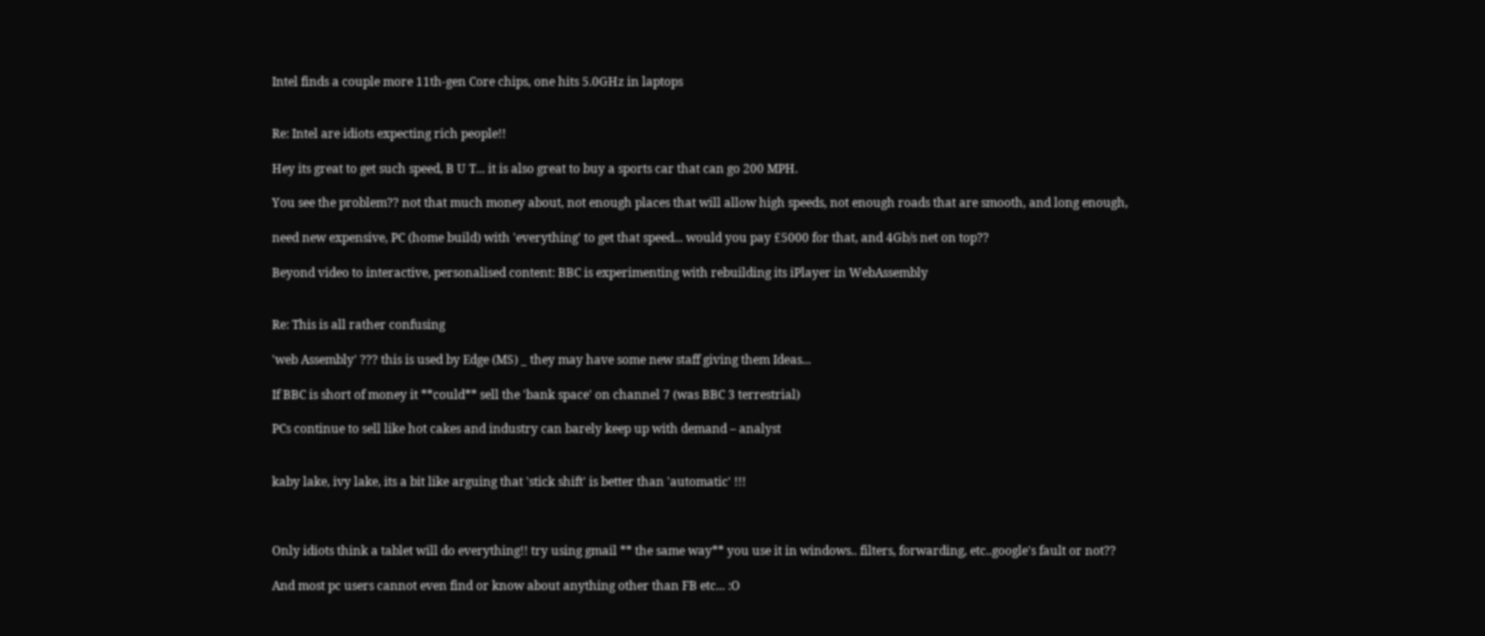Intel finds a couple more 11th-gen Core chips, one hits 5.0GHz in laptops


Re: Intel are idiots expecting rich people!!

Hey its great to get such speed, B U T... it is also great to buy a sports car that can go 200 MPH.

You see the problem?? not that much money about, not enough places that will allow high speeds, not enough roads that are smooth, and long enough,

need new expensive, PC (home build) with 'everything' to get that speed... would you pay £5000 for that, and 4Gb/s net on top??

Beyond video to interactive, personalised content: BBC is experimenting with rebuilding its iPlayer in WebAssembly


Re: This is all rather confusing

'web Assembly' ??? this is used by Edge (MS) _ they may have some new staff giving them Ideas...

If BBC is short of money it **could** sell the 'bank space' on channel 7 (was BBC 3 terrestrial)

PCs continue to sell like hot cakes and industry can barely keep up with demand – analyst


kaby lake, ivy lake, its a bit like arguing that 'stick shift' is better than 'automatic' !!!



Only idiots think a tablet will do everything!! try using gmail ** the same way** you use it in windows.. filters, forwarding, etc..google's fault or not??

And most pc users cannot even find or know about anything other than FB etc... :O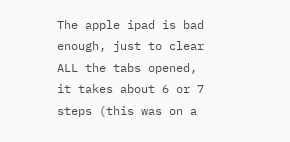The apple ipad is bad enough, just to clear ALL the tabs opened, it takes about 6 or 7 steps (this was on a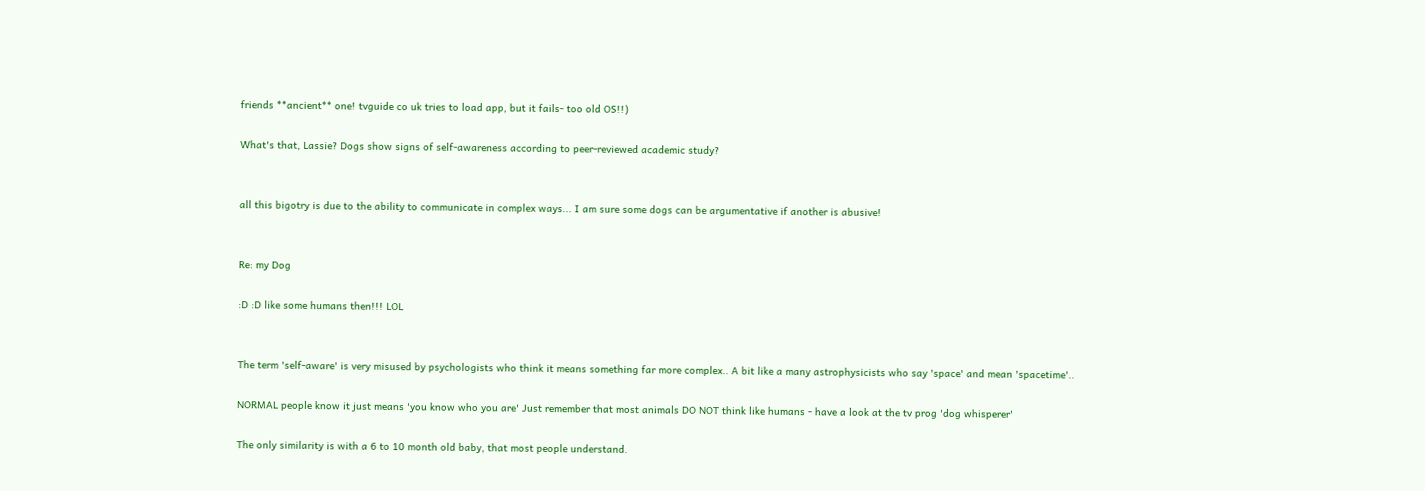friends **ancient** one! tvguide co uk tries to load app, but it fails- too old OS!!)

What's that, Lassie? Dogs show signs of self-awareness according to peer-reviewed academic study?


all this bigotry is due to the ability to communicate in complex ways... I am sure some dogs can be argumentative if another is abusive!


Re: my Dog

:D :D like some humans then!!! LOL


The term 'self-aware' is very misused by psychologists who think it means something far more complex.. A bit like a many astrophysicists who say 'space' and mean 'spacetime'..

NORMAL people know it just means 'you know who you are' Just remember that most animals DO NOT think like humans - have a look at the tv prog 'dog whisperer'

The only similarity is with a 6 to 10 month old baby, that most people understand.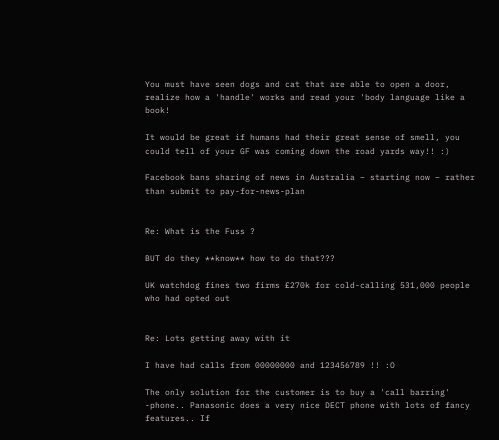You must have seen dogs and cat that are able to open a door, realize how a 'handle' works and read your 'body language like a book!

It would be great if humans had their great sense of smell, you could tell of your GF was coming down the road yards way!! :)

Facebook bans sharing of news in Australia – starting now – rather than submit to pay-for-news-plan


Re: What is the Fuss ?

BUT do they **know** how to do that???

UK watchdog fines two firms £270k for cold-calling 531,000 people who had opted out


Re: Lots getting away with it

I have had calls from 00000000 and 123456789 !! :O

The only solution for the customer is to buy a 'call barring' -phone.. Panasonic does a very nice DECT phone with lots of fancy features.. If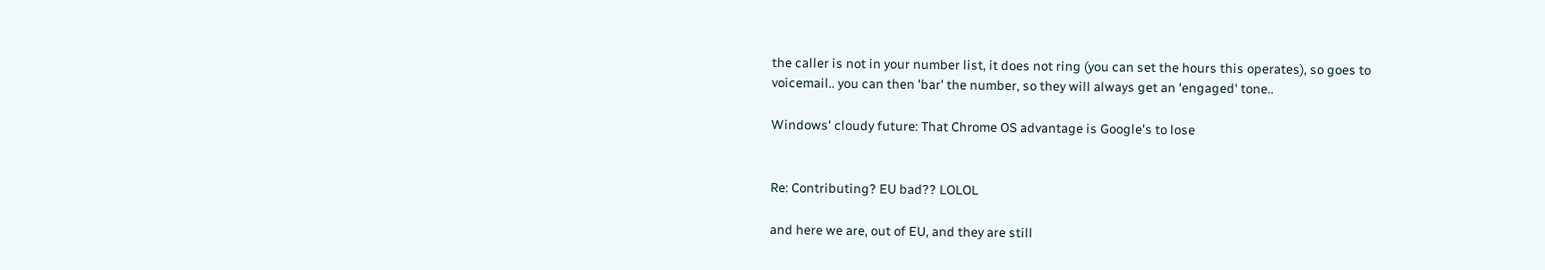the caller is not in your number list, it does not ring (you can set the hours this operates), so goes to voicemail.. you can then 'bar' the number, so they will always get an 'engaged' tone..

Windows' cloudy future: That Chrome OS advantage is Google's to lose


Re: Contributing? EU bad?? LOLOL

and here we are, out of EU, and they are still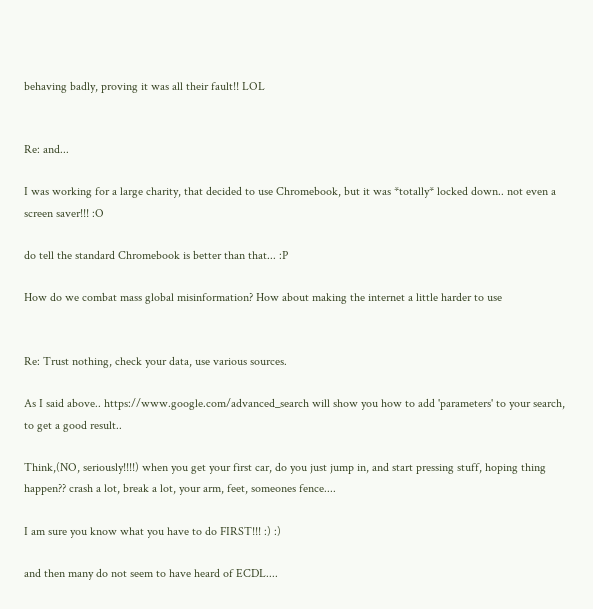behaving badly, proving it was all their fault!! LOL


Re: and...

I was working for a large charity, that decided to use Chromebook, but it was *totally* locked down.. not even a screen saver!!! :O

do tell the standard Chromebook is better than that... :P

How do we combat mass global misinformation? How about making the internet a little harder to use


Re: Trust nothing, check your data, use various sources.

As I said above.. https://www.google.com/advanced_search will show you how to add 'parameters' to your search, to get a good result..

Think,(NO, seriously!!!!) when you get your first car, do you just jump in, and start pressing stuff, hoping thing happen?? crash a lot, break a lot, your arm, feet, someones fence....

I am sure you know what you have to do FIRST!!! :) :)

and then many do not seem to have heard of ECDL....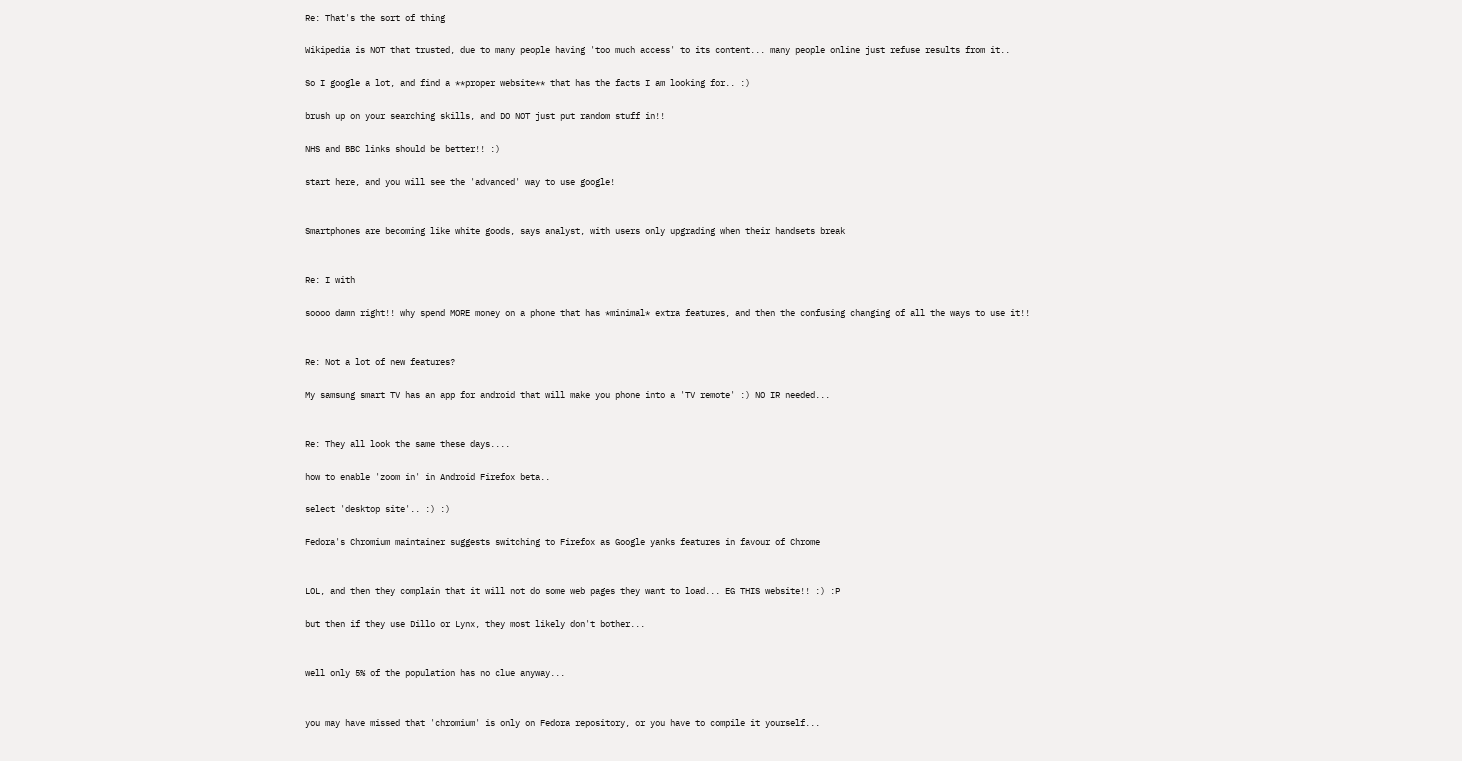Re: That's the sort of thing

Wikipedia is NOT that trusted, due to many people having 'too much access' to its content... many people online just refuse results from it..

So I google a lot, and find a **proper website** that has the facts I am looking for.. :)

brush up on your searching skills, and DO NOT just put random stuff in!!

NHS and BBC links should be better!! :)

start here, and you will see the 'advanced' way to use google!


Smartphones are becoming like white goods, says analyst, with users only upgrading when their handsets break


Re: I with

soooo damn right!! why spend MORE money on a phone that has *minimal* extra features, and then the confusing changing of all the ways to use it!!


Re: Not a lot of new features?

My samsung smart TV has an app for android that will make you phone into a 'TV remote' :) NO IR needed...


Re: They all look the same these days....

how to enable 'zoom in' in Android Firefox beta..

select 'desktop site'.. :) :)

Fedora's Chromium maintainer suggests switching to Firefox as Google yanks features in favour of Chrome


LOL, and then they complain that it will not do some web pages they want to load... EG THIS website!! :) :P

but then if they use Dillo or Lynx, they most likely don't bother...


well only 5% of the population has no clue anyway...


you may have missed that 'chromium' is only on Fedora repository, or you have to compile it yourself...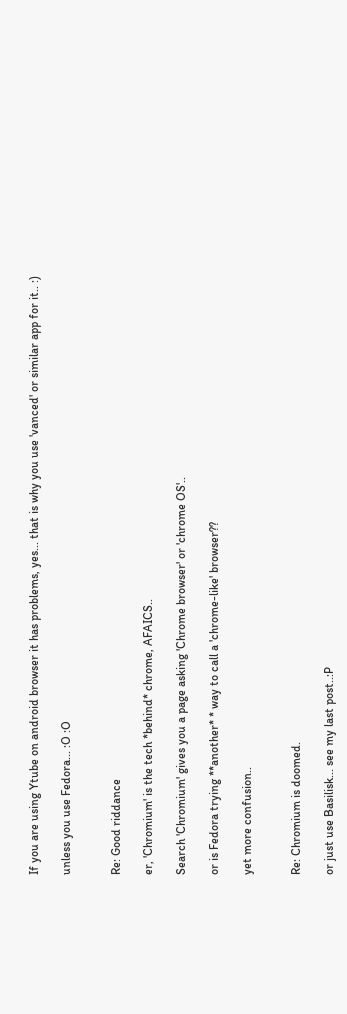If you are using Ytube on android browser it has problems, yes... that is why you use 'vanced' or similar app for it.. :)

unless you use Fedora... :O :O


Re: Good riddance

er, 'Chromium' is the tech *behind* chrome, AFAICS..

Search 'Chromium' gives you a page asking 'Chrome browser' or 'chrome OS'..

or is Fedora trying **another* * way to call a 'chrome-like' browser??

yet more confusion..


Re: Chromium is doomed.

or just use Basilisk... see my last post..:P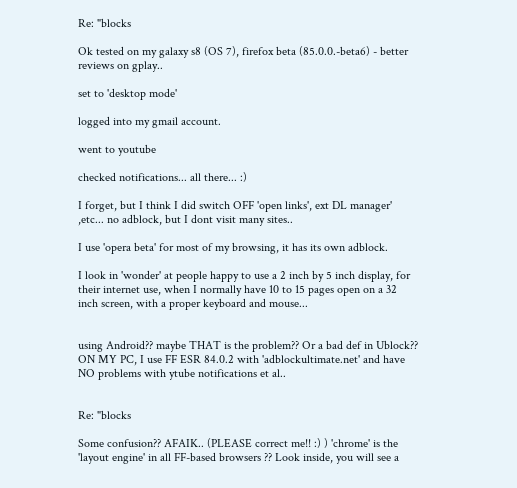Re: "blocks

Ok tested on my galaxy s8 (OS 7), firefox beta (85.0.0.-beta6) - better reviews on gplay..

set to 'desktop mode'

logged into my gmail account.

went to youtube

checked notifications... all there... :)

I forget, but I think I did switch OFF 'open links', ext DL manager' ,etc... no adblock, but I dont visit many sites..

I use 'opera beta' for most of my browsing, it has its own adblock.

I look in 'wonder' at people happy to use a 2 inch by 5 inch display, for their internet use, when I normally have 10 to 15 pages open on a 32 inch screen, with a proper keyboard and mouse...


using Android?? maybe THAT is the problem?? Or a bad def in Ublock?? ON MY PC, I use FF ESR 84.0.2 with 'adblockultimate.net' and have NO problems with ytube notifications et al..


Re: "blocks

Some confusion?? AFAIK.. (PLEASE correct me!! :) ) 'chrome' is the 'layout engine' in all FF-based browsers ?? Look inside, you will see a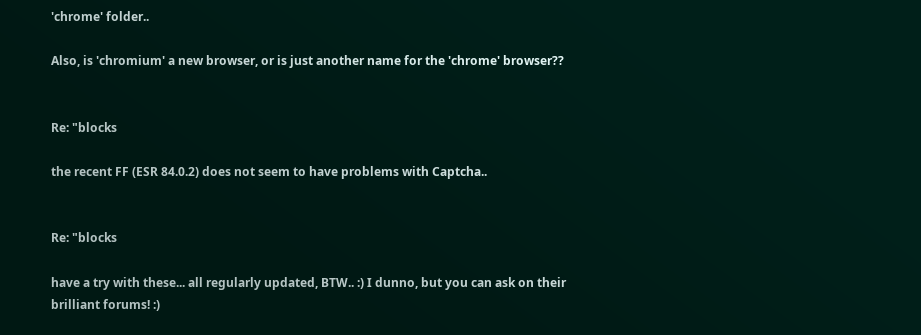'chrome' folder..

Also, is 'chromium' a new browser, or is just another name for the 'chrome' browser??


Re: "blocks

the recent FF (ESR 84.0.2) does not seem to have problems with Captcha..


Re: "blocks

have a try with these... all regularly updated, BTW.. :) I dunno, but you can ask on their brilliant forums! :)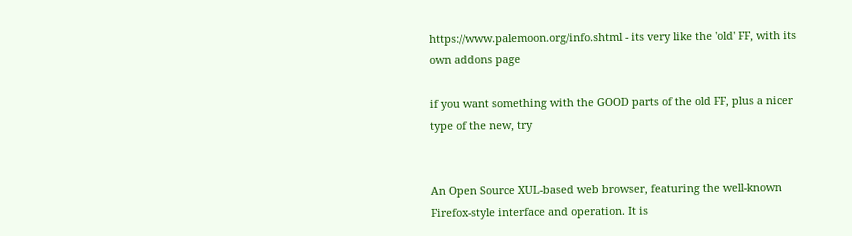https://www.palemoon.org/info.shtml - its very like the 'old' FF, with its own addons page

if you want something with the GOOD parts of the old FF, plus a nicer type of the new, try


An Open Source XUL-based web browser, featuring the well-known Firefox-style interface and operation. It is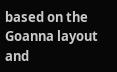based on the Goanna layout and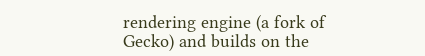rendering engine (a fork of Gecko) and builds on the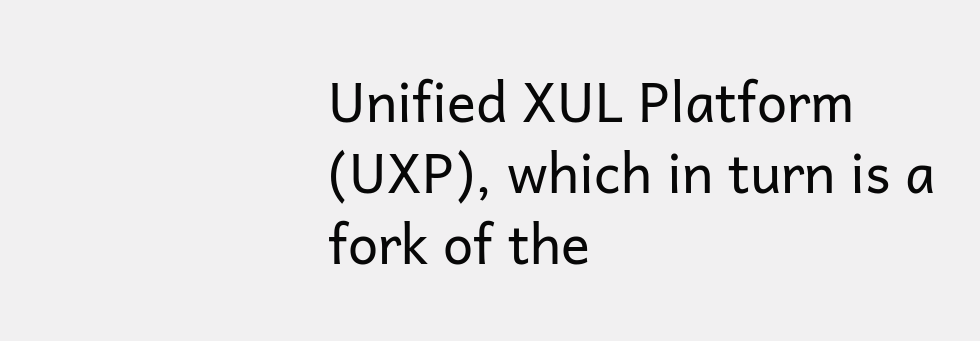Unified XUL Platform (UXP), which in turn is a fork of the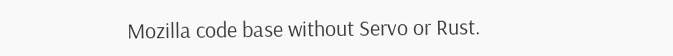Mozilla code base without Servo or Rust.